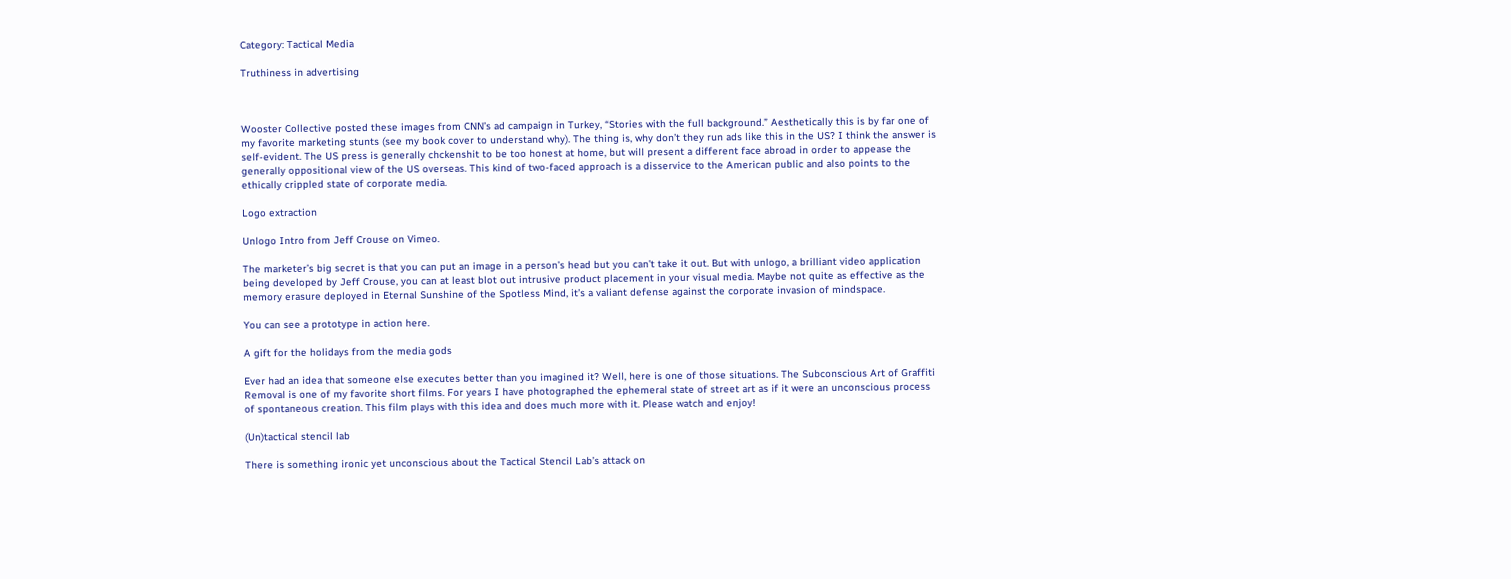Category: Tactical Media

Truthiness in advertising



Wooster Collective posted these images from CNN’s ad campaign in Turkey, “Stories with the full background.” Aesthetically this is by far one of my favorite marketing stunts (see my book cover to understand why). The thing is, why don’t they run ads like this in the US? I think the answer is self-evident. The US press is generally chckenshit to be too honest at home, but will present a different face abroad in order to appease the generally oppositional view of the US overseas. This kind of two-faced approach is a disservice to the American public and also points to the ethically crippled state of corporate media.

Logo extraction

Unlogo Intro from Jeff Crouse on Vimeo.

The marketer’s big secret is that you can put an image in a person’s head but you can’t take it out. But with unlogo, a brilliant video application being developed by Jeff Crouse, you can at least blot out intrusive product placement in your visual media. Maybe not quite as effective as the memory erasure deployed in Eternal Sunshine of the Spotless Mind, it’s a valiant defense against the corporate invasion of mindspace.

You can see a prototype in action here.

A gift for the holidays from the media gods

Ever had an idea that someone else executes better than you imagined it? Well, here is one of those situations. The Subconscious Art of Graffiti Removal is one of my favorite short films. For years I have photographed the ephemeral state of street art as if it were an unconscious process of spontaneous creation. This film plays with this idea and does much more with it. Please watch and enjoy!

(Un)tactical stencil lab

There is something ironic yet unconscious about the Tactical Stencil Lab’s attack on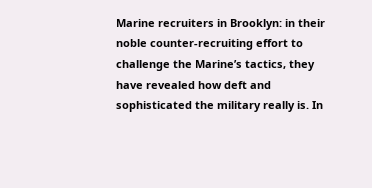Marine recruiters in Brooklyn: in their noble counter-recruiting effort to challenge the Marine’s tactics, they have revealed how deft and sophisticated the military really is. In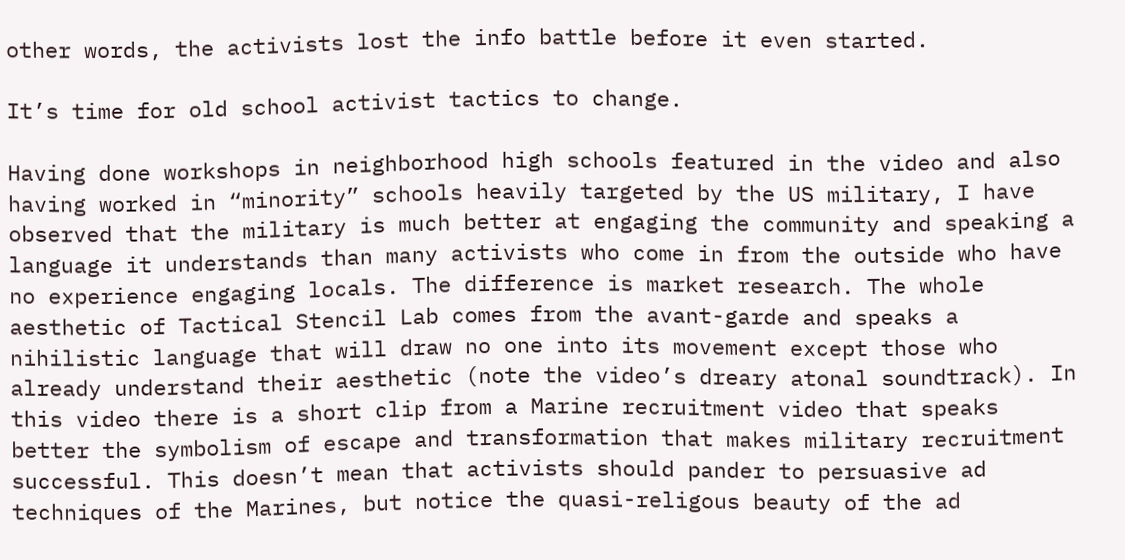other words, the activists lost the info battle before it even started.

It’s time for old school activist tactics to change.

Having done workshops in neighborhood high schools featured in the video and also having worked in “minority” schools heavily targeted by the US military, I have observed that the military is much better at engaging the community and speaking a language it understands than many activists who come in from the outside who have no experience engaging locals. The difference is market research. The whole aesthetic of Tactical Stencil Lab comes from the avant-garde and speaks a nihilistic language that will draw no one into its movement except those who already understand their aesthetic (note the video’s dreary atonal soundtrack). In this video there is a short clip from a Marine recruitment video that speaks better the symbolism of escape and transformation that makes military recruitment successful. This doesn’t mean that activists should pander to persuasive ad techniques of the Marines, but notice the quasi-religous beauty of the ad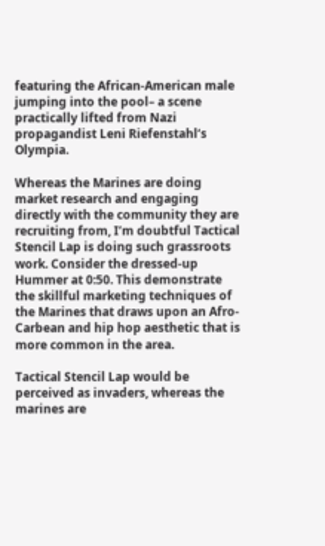featuring the African-American male jumping into the pool– a scene practically lifted from Nazi propagandist Leni Riefenstahl‘s Olympia.

Whereas the Marines are doing market research and engaging directly with the community they are recruiting from, I’m doubtful Tactical Stencil Lap is doing such grassroots work. Consider the dressed-up Hummer at 0:50. This demonstrate the skillful marketing techniques of the Marines that draws upon an Afro-Carbean and hip hop aesthetic that is more common in the area.

Tactical Stencil Lap would be perceived as invaders, whereas the marines are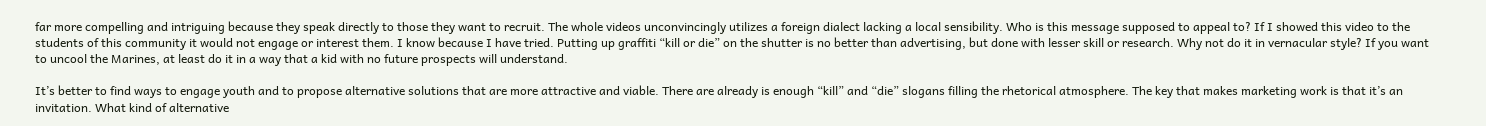far more compelling and intriguing because they speak directly to those they want to recruit. The whole videos unconvincingly utilizes a foreign dialect lacking a local sensibility. Who is this message supposed to appeal to? If I showed this video to the students of this community it would not engage or interest them. I know because I have tried. Putting up graffiti “kill or die” on the shutter is no better than advertising, but done with lesser skill or research. Why not do it in vernacular style? If you want to uncool the Marines, at least do it in a way that a kid with no future prospects will understand.

It’s better to find ways to engage youth and to propose alternative solutions that are more attractive and viable. There are already is enough “kill” and “die” slogans filling the rhetorical atmosphere. The key that makes marketing work is that it’s an invitation. What kind of alternative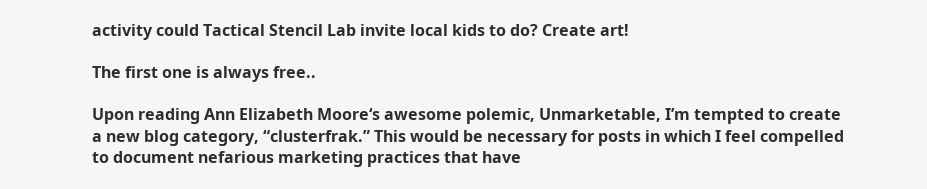activity could Tactical Stencil Lab invite local kids to do? Create art!

The first one is always free..

Upon reading Ann Elizabeth Moore‘s awesome polemic, Unmarketable, I’m tempted to create a new blog category, “clusterfrak.” This would be necessary for posts in which I feel compelled to document nefarious marketing practices that have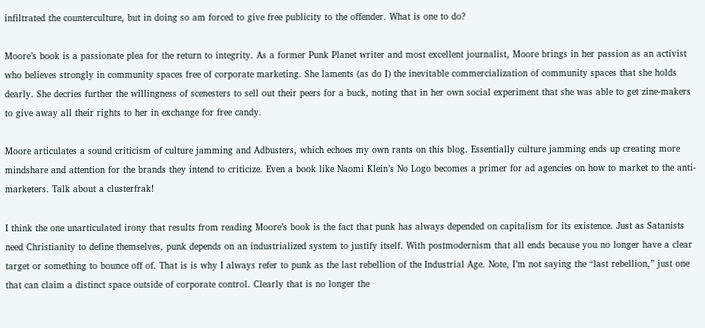infiltrated the counterculture, but in doing so am forced to give free publicity to the offender. What is one to do?

Moore’s book is a passionate plea for the return to integrity. As a former Punk Planet writer and most excellent journalist, Moore brings in her passion as an activist who believes strongly in community spaces free of corporate marketing. She laments (as do I) the inevitable commercialization of community spaces that she holds dearly. She decries further the willingness of scenesters to sell out their peers for a buck, noting that in her own social experiment that she was able to get zine-makers to give away all their rights to her in exchange for free candy.

Moore articulates a sound criticism of culture jamming and Adbusters, which echoes my own rants on this blog. Essentially culture jamming ends up creating more mindshare and attention for the brands they intend to criticize. Even a book like Naomi Klein’s No Logo becomes a primer for ad agencies on how to market to the anti-marketers. Talk about a clusterfrak!

I think the one unarticulated irony that results from reading Moore’s book is the fact that punk has always depended on capitalism for its existence. Just as Satanists need Christianity to define themselves, punk depends on an industrialized system to justify itself. With postmodernism that all ends because you no longer have a clear target or something to bounce off of. That is is why I always refer to punk as the last rebellion of the Industrial Age. Note, I’m not saying the “last rebellion,” just one that can claim a distinct space outside of corporate control. Clearly that is no longer the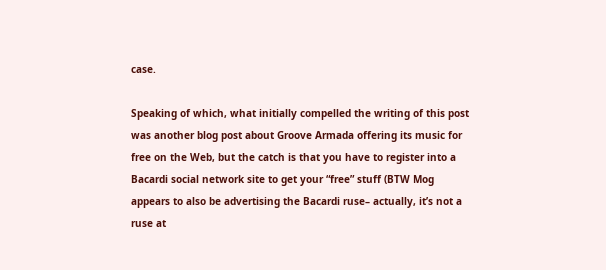case.

Speaking of which, what initially compelled the writing of this post was another blog post about Groove Armada offering its music for free on the Web, but the catch is that you have to register into a Bacardi social network site to get your “free” stuff (BTW Mog appears to also be advertising the Bacardi ruse– actually, it’s not a ruse at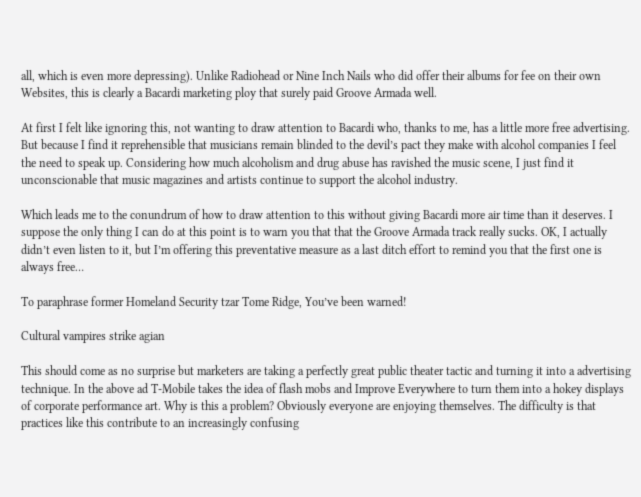all, which is even more depressing). Unlike Radiohead or Nine Inch Nails who did offer their albums for fee on their own Websites, this is clearly a Bacardi marketing ploy that surely paid Groove Armada well.

At first I felt like ignoring this, not wanting to draw attention to Bacardi who, thanks to me, has a little more free advertising. But because I find it reprehensible that musicians remain blinded to the devil’s pact they make with alcohol companies I feel the need to speak up. Considering how much alcoholism and drug abuse has ravished the music scene, I just find it unconscionable that music magazines and artists continue to support the alcohol industry.

Which leads me to the conundrum of how to draw attention to this without giving Bacardi more air time than it deserves. I suppose the only thing I can do at this point is to warn you that that the Groove Armada track really sucks. OK, I actually didn’t even listen to it, but I’m offering this preventative measure as a last ditch effort to remind you that the first one is always free…

To paraphrase former Homeland Security tzar Tome Ridge, You’ve been warned!

Cultural vampires strike agian

This should come as no surprise but marketers are taking a perfectly great public theater tactic and turning it into a advertising technique. In the above ad T-Mobile takes the idea of flash mobs and Improve Everywhere to turn them into a hokey displays of corporate performance art. Why is this a problem? Obviously everyone are enjoying themselves. The difficulty is that practices like this contribute to an increasingly confusing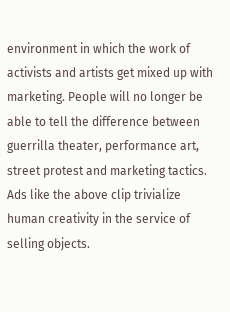environment in which the work of activists and artists get mixed up with marketing. People will no longer be able to tell the difference between guerrilla theater, performance art, street protest and marketing tactics. Ads like the above clip trivialize human creativity in the service of selling objects.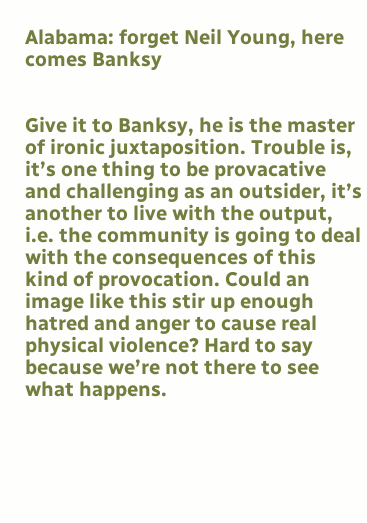Alabama: forget Neil Young, here comes Banksy


Give it to Banksy, he is the master of ironic juxtaposition. Trouble is, it’s one thing to be provacative and challenging as an outsider, it’s another to live with the output, i.e. the community is going to deal with the consequences of this kind of provocation. Could an image like this stir up enough hatred and anger to cause real physical violence? Hard to say because we’re not there to see what happens.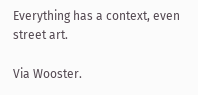Everything has a context, even street art.

Via Wooster.